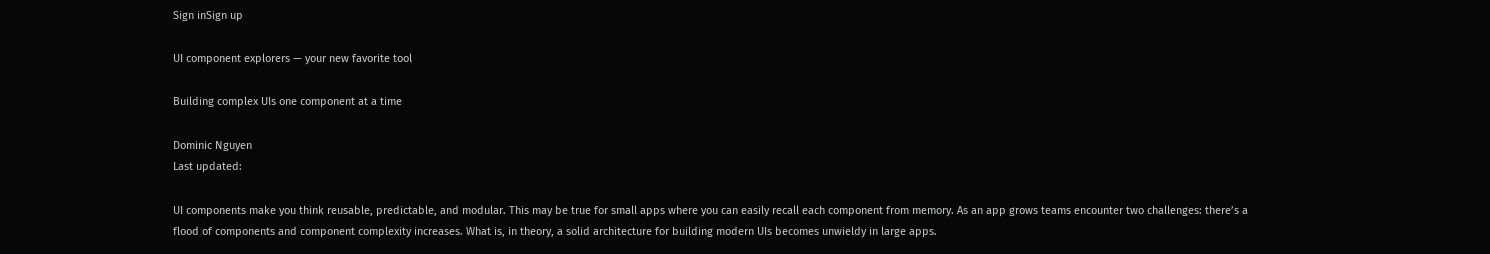Sign inSign up

UI component explorers — your new favorite tool

Building complex UIs one component at a time

Dominic Nguyen
Last updated:

UI components make you think reusable, predictable, and modular. This may be true for small apps where you can easily recall each component from memory. As an app grows teams encounter two challenges: there’s a flood of components and component complexity increases. What is, in theory, a solid architecture for building modern UIs becomes unwieldy in large apps.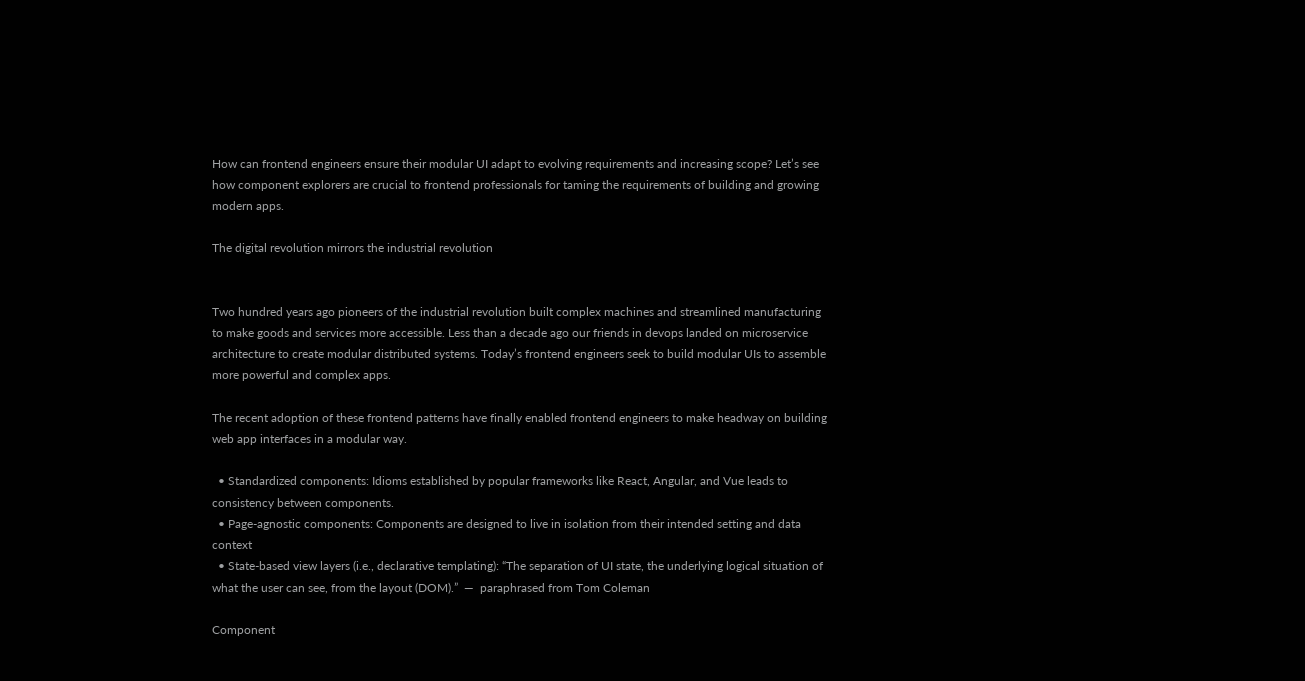How can frontend engineers ensure their modular UI adapt to evolving requirements and increasing scope? Let’s see how component explorers are crucial to frontend professionals for taming the requirements of building and growing modern apps.

The digital revolution mirrors the industrial revolution


Two hundred years ago pioneers of the industrial revolution built complex machines and streamlined manufacturing to make goods and services more accessible. Less than a decade ago our friends in devops landed on microservice architecture to create modular distributed systems. Today’s frontend engineers seek to build modular UIs to assemble more powerful and complex apps.

The recent adoption of these frontend patterns have finally enabled frontend engineers to make headway on building web app interfaces in a modular way.

  • Standardized components: Idioms established by popular frameworks like React, Angular, and Vue leads to consistency between components.
  • Page-agnostic components: Components are designed to live in isolation from their intended setting and data context
  • State-based view layers (i.e., declarative templating): “The separation of UI state, the underlying logical situation of what the user can see, from the layout (DOM).”  —  paraphrased from Tom Coleman

Component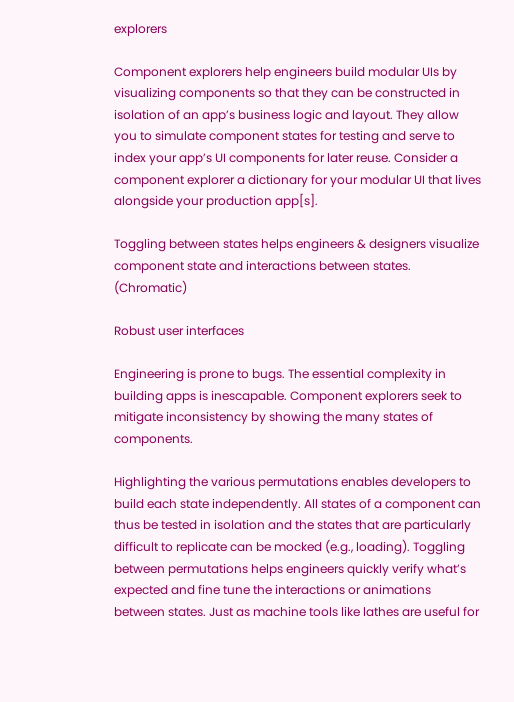explorers

Component explorers help engineers build modular UIs by visualizing components so that they can be constructed in isolation of an app’s business logic and layout. They allow you to simulate component states for testing and serve to index your app’s UI components for later reuse. Consider a component explorer a dictionary for your modular UI that lives alongside your production app[s].

Toggling between states helps engineers & designers visualize component state and interactions between states. (Chromatic)

Robust user interfaces

Engineering is prone to bugs. The essential complexity in building apps is inescapable. Component explorers seek to mitigate inconsistency by showing the many states of components.

Highlighting the various permutations enables developers to build each state independently. All states of a component can thus be tested in isolation and the states that are particularly difficult to replicate can be mocked (e.g., loading). Toggling between permutations helps engineers quickly verify what’s expected and fine tune the interactions or animations between states. Just as machine tools like lathes are useful for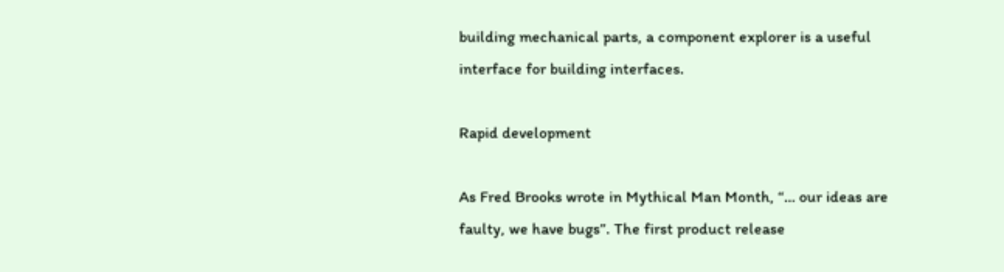building mechanical parts, a component explorer is a useful interface for building interfaces.

Rapid development

As Fred Brooks wrote in Mythical Man Month, “… our ideas are faulty, we have bugs”. The first product release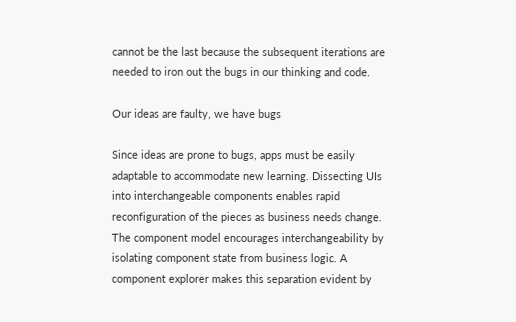cannot be the last because the subsequent iterations are needed to iron out the bugs in our thinking and code.

Our ideas are faulty, we have bugs

Since ideas are prone to bugs, apps must be easily adaptable to accommodate new learning. Dissecting UIs into interchangeable components enables rapid reconfiguration of the pieces as business needs change. The component model encourages interchangeability by isolating component state from business logic. A component explorer makes this separation evident by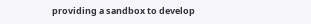providing a sandbox to develop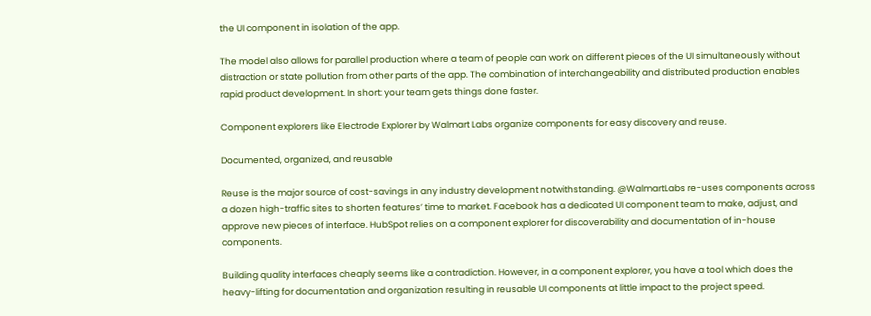the UI component in isolation of the app.

The model also allows for parallel production where a team of people can work on different pieces of the UI simultaneously without distraction or state pollution from other parts of the app. The combination of interchangeability and distributed production enables rapid product development. In short: your team gets things done faster.

Component explorers like Electrode Explorer by Walmart Labs organize components for easy discovery and reuse.

Documented, organized, and reusable

Reuse is the major source of cost-savings in any industry development notwithstanding. @WalmartLabs re-uses components across a dozen high-traffic sites to shorten features’ time to market. Facebook has a dedicated UI component team to make, adjust, and approve new pieces of interface. HubSpot relies on a component explorer for discoverability and documentation of in-house components.

Building quality interfaces cheaply seems like a contradiction. However, in a component explorer, you have a tool which does the heavy-lifting for documentation and organization resulting in reusable UI components at little impact to the project speed.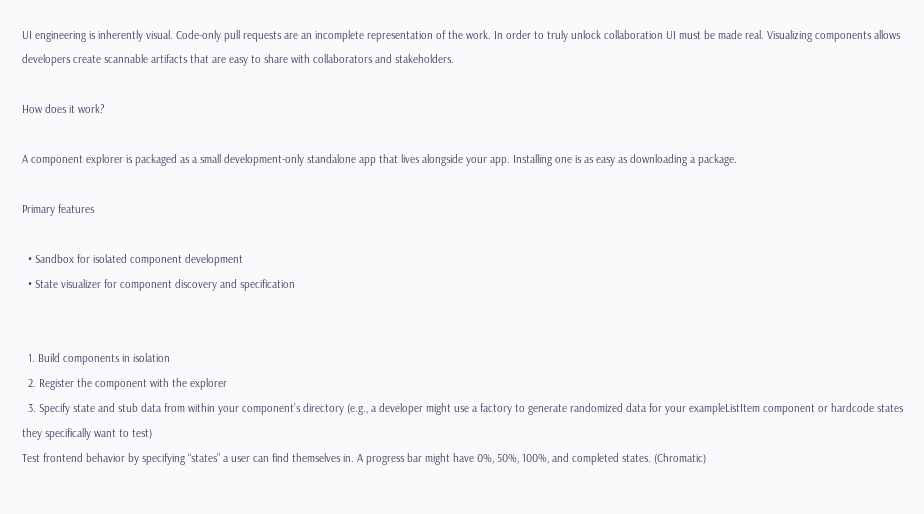UI engineering is inherently visual. Code-only pull requests are an incomplete representation of the work. In order to truly unlock collaboration UI must be made real. Visualizing components allows developers create scannable artifacts that are easy to share with collaborators and stakeholders.

How does it work?

A component explorer is packaged as a small development-only standalone app that lives alongside your app. Installing one is as easy as downloading a package.

Primary features

  • Sandbox for isolated component development
  • State visualizer for component discovery and specification


  1. Build components in isolation
  2. Register the component with the explorer
  3. Specify state and stub data from within your component’s directory (e.g., a developer might use a factory to generate randomized data for your exampleListItem component or hardcode states they specifically want to test)
Test frontend behavior by specifying “states” a user can find themselves in. A progress bar might have 0%, 50%, 100%, and completed states. (Chromatic)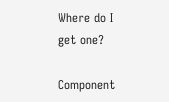Where do I get one?

Component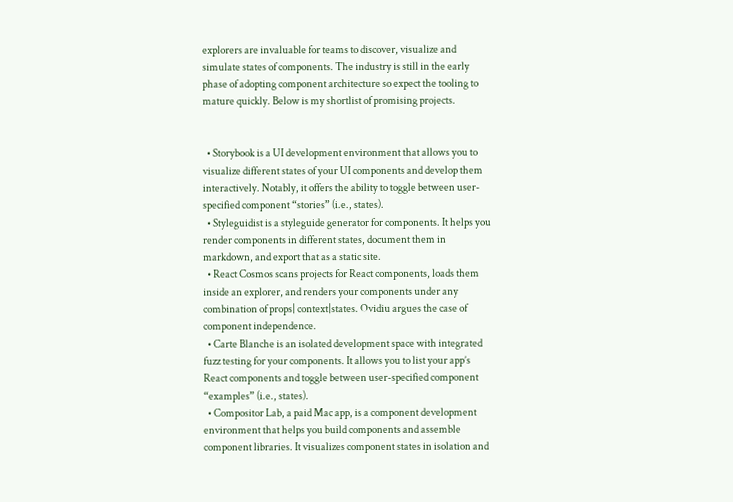explorers are invaluable for teams to discover, visualize and simulate states of components. The industry is still in the early phase of adopting component architecture so expect the tooling to mature quickly. Below is my shortlist of promising projects.


  • Storybook is a UI development environment that allows you to visualize different states of your UI components and develop them interactively. Notably, it offers the ability to toggle between user-specified component “stories” (i.e., states).
  • Styleguidist is a styleguide generator for components. It helps you render components in different states, document them in markdown, and export that as a static site.
  • React Cosmos scans projects for React components, loads them inside an explorer, and renders your components under any combination of props| context|states. Ovidiu argues the case of component independence.
  • Carte Blanche is an isolated development space with integrated fuzz testing for your components. It allows you to list your app’s React components and toggle between user-specified component “examples” (i.e., states).
  • Compositor Lab, a paid Mac app, is a component development environment that helps you build components and assemble component libraries. It visualizes component states in isolation and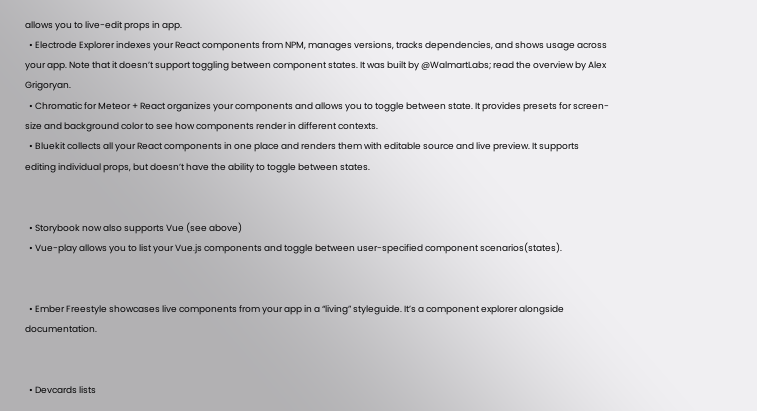allows you to live-edit props in app.
  • Electrode Explorer indexes your React components from NPM, manages versions, tracks dependencies, and shows usage across your app. Note that it doesn’t support toggling between component states. It was built by @WalmartLabs; read the overview by Alex Grigoryan.
  • Chromatic for Meteor + React organizes your components and allows you to toggle between state. It provides presets for screen-size and background color to see how components render in different contexts.
  • Bluekit collects all your React components in one place and renders them with editable source and live preview. It supports editing individual props, but doesn’t have the ability to toggle between states.


  • Storybook now also supports Vue (see above)
  • Vue-play allows you to list your Vue.js components and toggle between user-specified component scenarios(states).


  • Ember Freestyle showcases live components from your app in a “living” styleguide. It’s a component explorer alongside documentation.


  • Devcards lists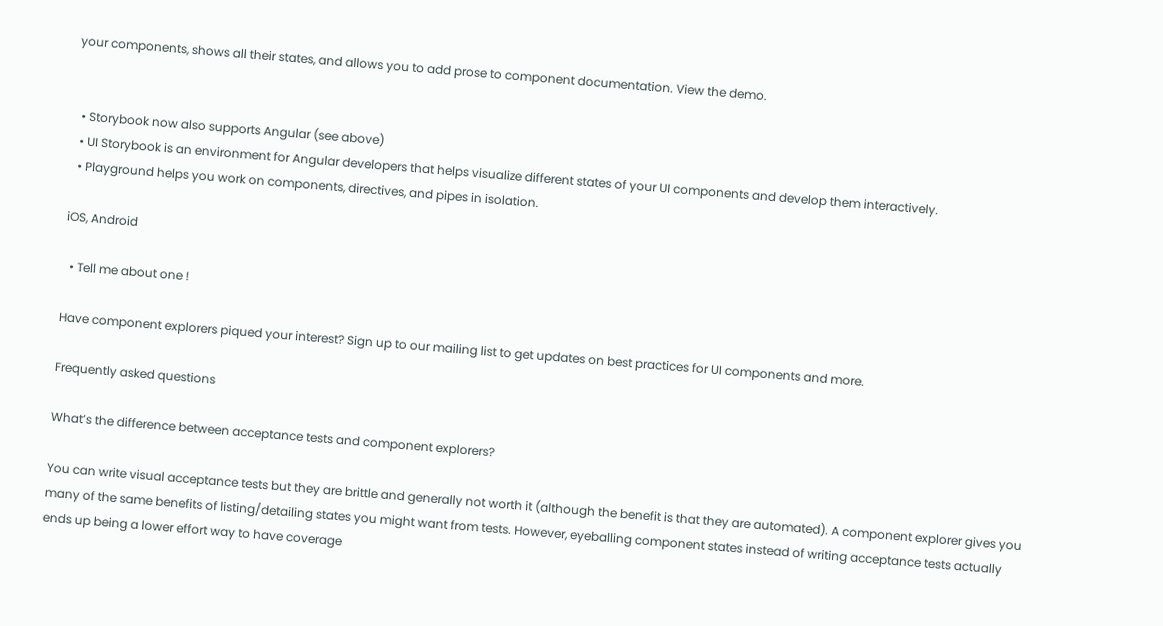your components, shows all their states, and allows you to add prose to component documentation. View the demo.


  • Storybook now also supports Angular (see above)
  • UI Storybook is an environment for Angular developers that helps visualize different states of your UI components and develop them interactively.
  • Playground helps you work on components, directives, and pipes in isolation.

iOS, Android

  • Tell me about one !

Have component explorers piqued your interest? Sign up to our mailing list to get updates on best practices for UI components and more.

Frequently asked questions

What’s the difference between acceptance tests and component explorers?

You can write visual acceptance tests but they are brittle and generally not worth it (although the benefit is that they are automated). A component explorer gives you many of the same benefits of listing/detailing states you might want from tests. However, eyeballing component states instead of writing acceptance tests actually ends up being a lower effort way to have coverage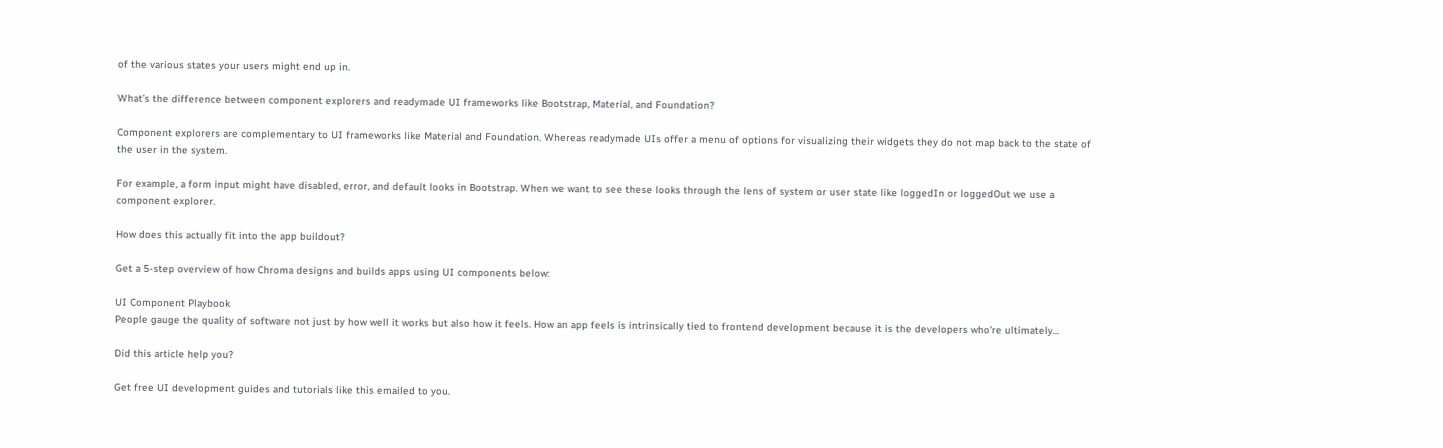of the various states your users might end up in.

What’s the difference between component explorers and readymade UI frameworks like Bootstrap, Material, and Foundation?

Component explorers are complementary to UI frameworks like Material and Foundation. Whereas readymade UIs offer a menu of options for visualizing their widgets they do not map back to the state of the user in the system.

For example, a form input might have disabled, error, and default looks in Bootstrap. When we want to see these looks through the lens of system or user state like loggedIn or loggedOut we use a component explorer.

How does this actually fit into the app buildout?

Get a 5-step overview of how Chroma designs and builds apps using UI components below:

UI Component Playbook
People gauge the quality of software not just by how well it works but also how it feels. How an app feels is intrinsically tied to frontend development because it is the developers who’re ultimately…

Did this article help you?

Get free UI development guides and tutorials like this emailed to you.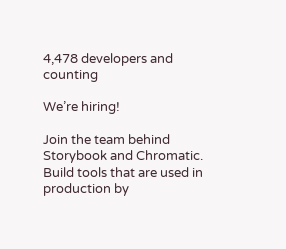4,478 developers and counting

We’re hiring!

Join the team behind Storybook and Chromatic. Build tools that are used in production by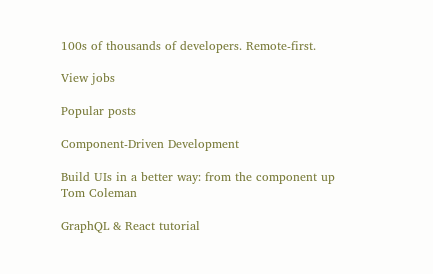100s of thousands of developers. Remote-first.

View jobs

Popular posts

Component-Driven Development

Build UIs in a better way: from the component up
Tom Coleman

GraphQL & React tutorial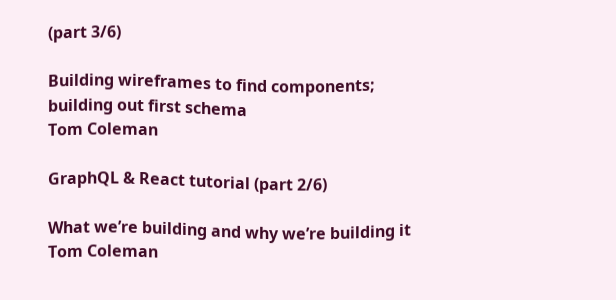(part 3/6)

Building wireframes to find components; building out first schema
Tom Coleman

GraphQL & React tutorial (part 2/6)

What we’re building and why we’re building it
Tom Coleman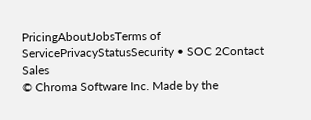PricingAboutJobsTerms of ServicePrivacyStatusSecurity • SOC 2Contact Sales
© Chroma Software Inc. Made by the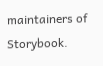maintainers of Storybook.